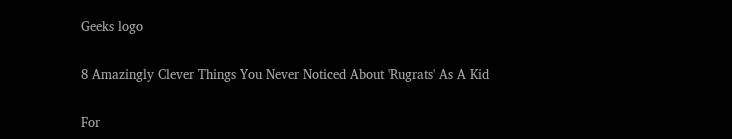Geeks logo

8 Amazingly Clever Things You Never Noticed About 'Rugrats' As A Kid

For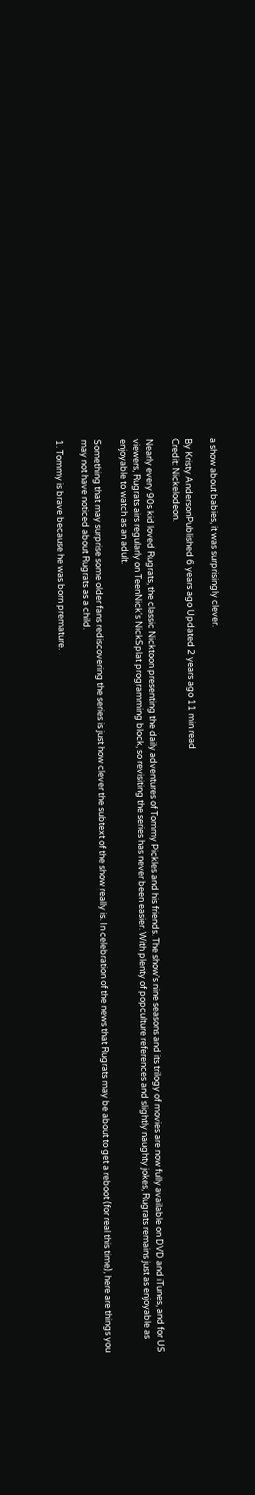a show about babies, it was surprisingly clever.

By Kristy AndersonPublished 6 years ago Updated 2 years ago 11 min read
Credit: Nickelodeon.

Nearly every 90s kid loved Rugrats, the classic Nicktoon presenting the daily adventures of Tommy Pickles and his friends. The show's nine seasons and its trilogy of movies are now fully available on DVD and iTunes, and for US viewers, Rugrats airs regularly on TeenNick's NickSplat programming block, so revisiting the series has never been easier. With plenty of popculture references and slightly naughty jokes, Rugrats remains just as enjoyable as enjoyable to watch as an adult.

Something that may surprise some older fans rediscovering the series is just how clever the subtext of the show really is. In celebration of the news that Rugrats may be about to get a reboot (for real this time), here are things you may not have noticed about Rugrats as a child.

1. Tommy is brave because he was born premature.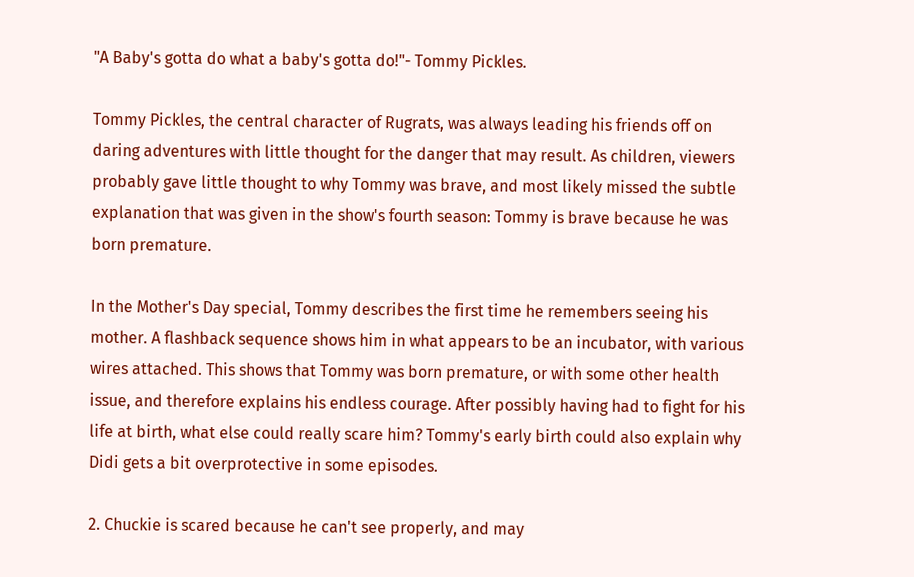"A Baby's gotta do what a baby's gotta do!"- Tommy Pickles.

Tommy Pickles, the central character of Rugrats, was always leading his friends off on daring adventures with little thought for the danger that may result. As children, viewers probably gave little thought to why Tommy was brave, and most likely missed the subtle explanation that was given in the show's fourth season: Tommy is brave because he was born premature.

In the Mother's Day special, Tommy describes the first time he remembers seeing his mother. A flashback sequence shows him in what appears to be an incubator, with various wires attached. This shows that Tommy was born premature, or with some other health issue, and therefore explains his endless courage. After possibly having had to fight for his life at birth, what else could really scare him? Tommy's early birth could also explain why Didi gets a bit overprotective in some episodes.

2. Chuckie is scared because he can't see properly, and may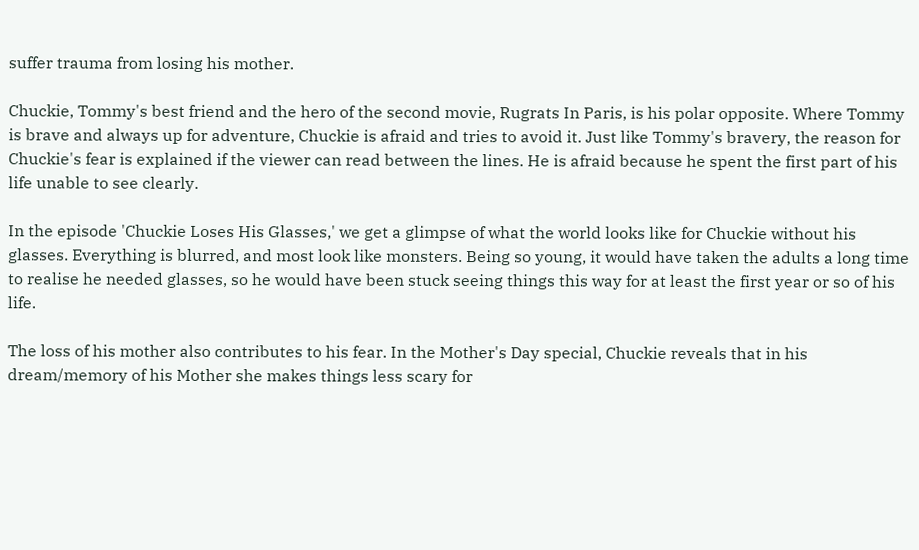suffer trauma from losing his mother.

Chuckie, Tommy's best friend and the hero of the second movie, Rugrats In Paris, is his polar opposite. Where Tommy is brave and always up for adventure, Chuckie is afraid and tries to avoid it. Just like Tommy's bravery, the reason for Chuckie's fear is explained if the viewer can read between the lines. He is afraid because he spent the first part of his life unable to see clearly.

In the episode 'Chuckie Loses His Glasses,' we get a glimpse of what the world looks like for Chuckie without his glasses. Everything is blurred, and most look like monsters. Being so young, it would have taken the adults a long time to realise he needed glasses, so he would have been stuck seeing things this way for at least the first year or so of his life.

The loss of his mother also contributes to his fear. In the Mother's Day special, Chuckie reveals that in his dream/memory of his Mother she makes things less scary for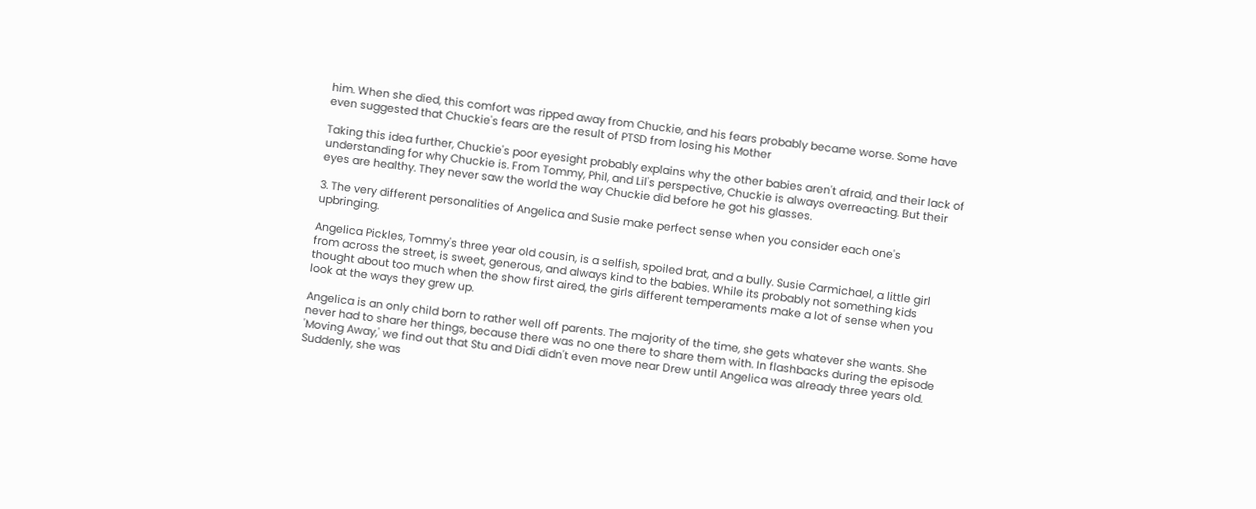him. When she died, this comfort was ripped away from Chuckie, and his fears probably became worse. Some have even suggested that Chuckie's fears are the result of PTSD from losing his Mother

Taking this idea further, Chuckie's poor eyesight probably explains why the other babies aren't afraid, and their lack of understanding for why Chuckie is. From Tommy, Phil, and Lil's perspective, Chuckie is always overreacting. But their eyes are healthy. They never saw the world the way Chuckie did before he got his glasses.

3. The very different personalities of Angelica and Susie make perfect sense when you consider each one's upbringing.

Angelica Pickles, Tommy's three year old cousin, is a selfish, spoiled brat, and a bully. Susie Carmichael, a little girl from across the street, is sweet, generous, and always kind to the babies. While its probably not something kids thought about too much when the show first aired, the girls different temperaments make a lot of sense when you look at the ways they grew up.

Angelica is an only child born to rather well off parents. The majority of the time, she gets whatever she wants. She never had to share her things, because there was no one there to share them with. In flashbacks during the episode 'Moving Away,' we find out that Stu and Didi didn't even move near Drew until Angelica was already three years old. Suddenly, she was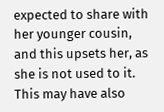expected to share with her younger cousin, and this upsets her, as she is not used to it. This may have also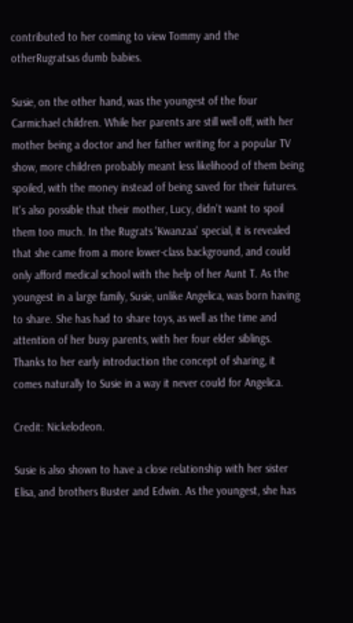contributed to her coming to view Tommy and the otherRugratsas dumb babies.

Susie, on the other hand, was the youngest of the four Carmichael children. While her parents are still well off, with her mother being a doctor and her father writing for a popular TV show, more children probably meant less likelihood of them being spoiled, with the money instead of being saved for their futures. It's also possible that their mother, Lucy, didn't want to spoil them too much. In the Rugrats 'Kwanzaa' special, it is revealed that she came from a more lower-class background, and could only afford medical school with the help of her Aunt T. As the youngest in a large family, Susie, unlike Angelica, was born having to share. She has had to share toys, as well as the time and attention of her busy parents, with her four elder siblings. Thanks to her early introduction the concept of sharing, it comes naturally to Susie in a way it never could for Angelica.

Credit: Nickelodeon.

Susie is also shown to have a close relationship with her sister Elisa, and brothers Buster and Edwin. As the youngest, she has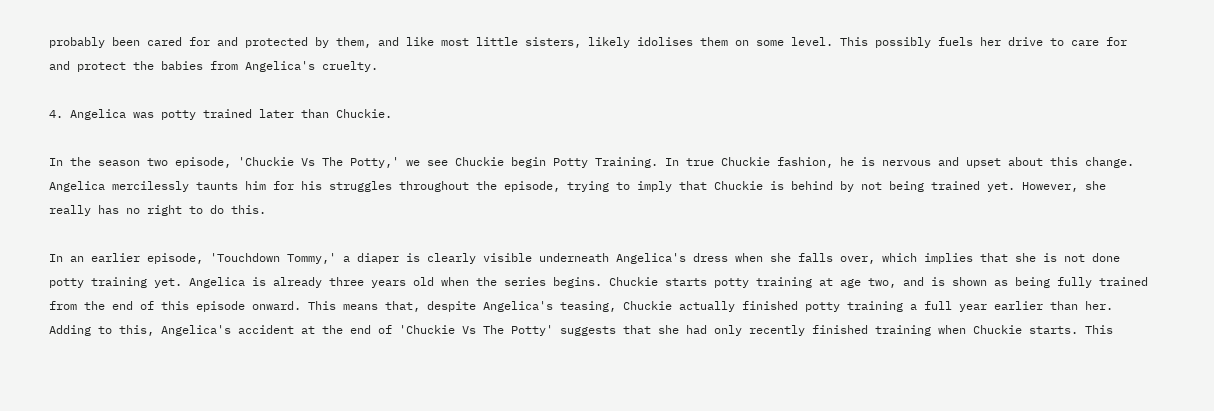probably been cared for and protected by them, and like most little sisters, likely idolises them on some level. This possibly fuels her drive to care for and protect the babies from Angelica's cruelty.

4. Angelica was potty trained later than Chuckie.

In the season two episode, 'Chuckie Vs The Potty,' we see Chuckie begin Potty Training. In true Chuckie fashion, he is nervous and upset about this change. Angelica mercilessly taunts him for his struggles throughout the episode, trying to imply that Chuckie is behind by not being trained yet. However, she really has no right to do this.

In an earlier episode, 'Touchdown Tommy,' a diaper is clearly visible underneath Angelica's dress when she falls over, which implies that she is not done potty training yet. Angelica is already three years old when the series begins. Chuckie starts potty training at age two, and is shown as being fully trained from the end of this episode onward. This means that, despite Angelica's teasing, Chuckie actually finished potty training a full year earlier than her. Adding to this, Angelica's accident at the end of 'Chuckie Vs The Potty' suggests that she had only recently finished training when Chuckie starts. This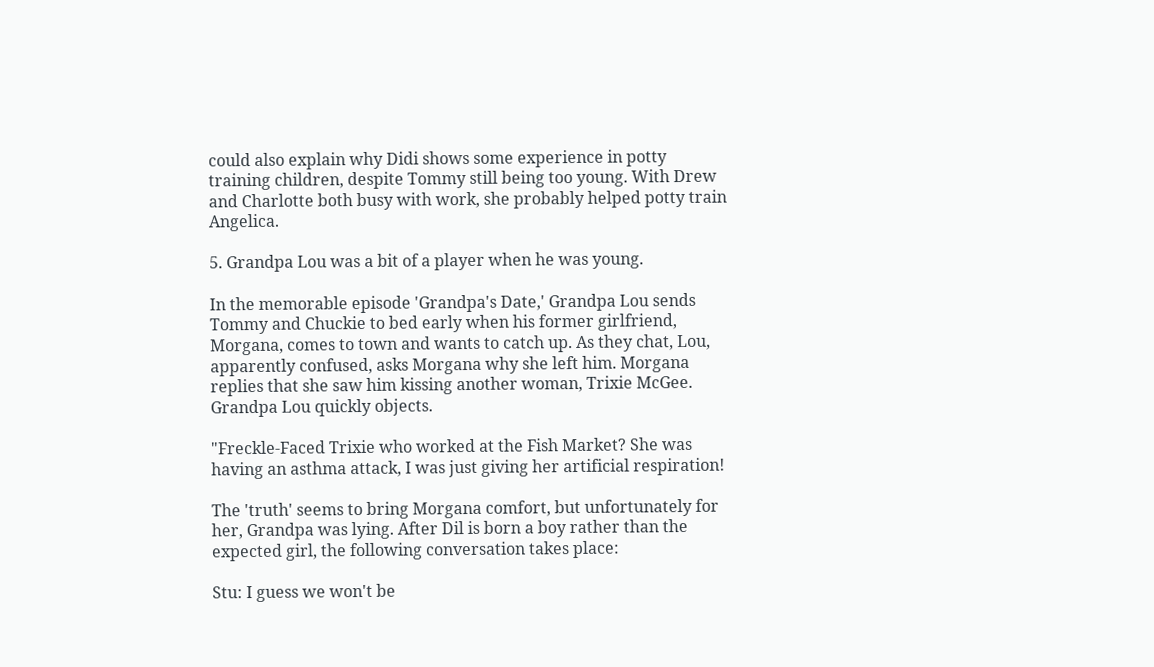could also explain why Didi shows some experience in potty training children, despite Tommy still being too young. With Drew and Charlotte both busy with work, she probably helped potty train Angelica.

5. Grandpa Lou was a bit of a player when he was young.

In the memorable episode 'Grandpa's Date,' Grandpa Lou sends Tommy and Chuckie to bed early when his former girlfriend, Morgana, comes to town and wants to catch up. As they chat, Lou, apparently confused, asks Morgana why she left him. Morgana replies that she saw him kissing another woman, Trixie McGee. Grandpa Lou quickly objects.

"Freckle-Faced Trixie who worked at the Fish Market? She was having an asthma attack, I was just giving her artificial respiration!

The 'truth' seems to bring Morgana comfort, but unfortunately for her, Grandpa was lying. After Dil is born a boy rather than the expected girl, the following conversation takes place:

Stu: I guess we won't be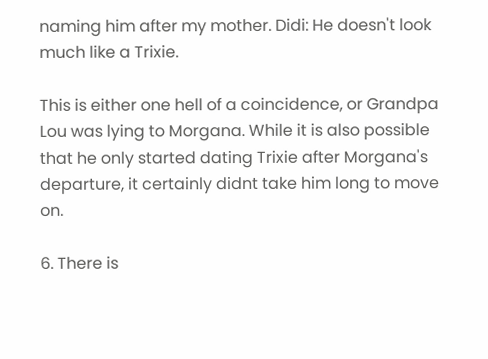naming him after my mother. Didi: He doesn't look much like a Trixie.

This is either one hell of a coincidence, or Grandpa Lou was lying to Morgana. While it is also possible that he only started dating Trixie after Morgana's departure, it certainly didnt take him long to move on.

6. There is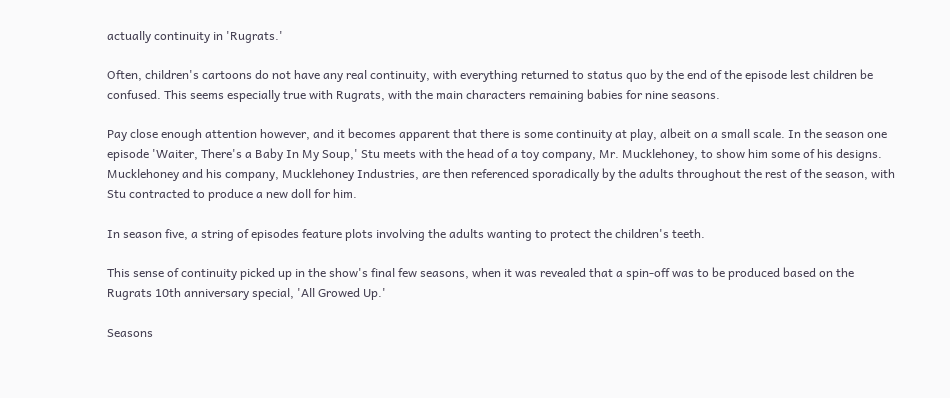actually continuity in 'Rugrats.'

Often, children's cartoons do not have any real continuity, with everything returned to status quo by the end of the episode lest children be confused. This seems especially true with Rugrats, with the main characters remaining babies for nine seasons.

Pay close enough attention however, and it becomes apparent that there is some continuity at play, albeit on a small scale. In the season one episode 'Waiter, There's a Baby In My Soup,' Stu meets with the head of a toy company, Mr. Mucklehoney, to show him some of his designs. Mucklehoney and his company, Mucklehoney Industries, are then referenced sporadically by the adults throughout the rest of the season, with Stu contracted to produce a new doll for him.

In season five, a string of episodes feature plots involving the adults wanting to protect the children's teeth.

This sense of continuity picked up in the show's final few seasons, when it was revealed that a spin-off was to be produced based on the Rugrats 10th anniversary special, 'All Growed Up.'

Seasons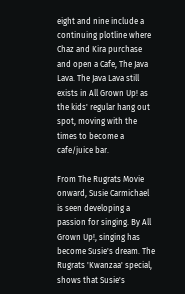eight and nine include a continuing plotline where Chaz and Kira purchase and open a Cafe, The Java Lava. The Java Lava still exists in All Grown Up! as the kids' regular hang out spot, moving with the times to become a cafe/juice bar.

From The Rugrats Movie onward, Susie Carmichael is seen developing a passion for singing. By All Grown Up!, singing has become Susie's dream. The Rugrats 'Kwanzaa' special, shows that Susie's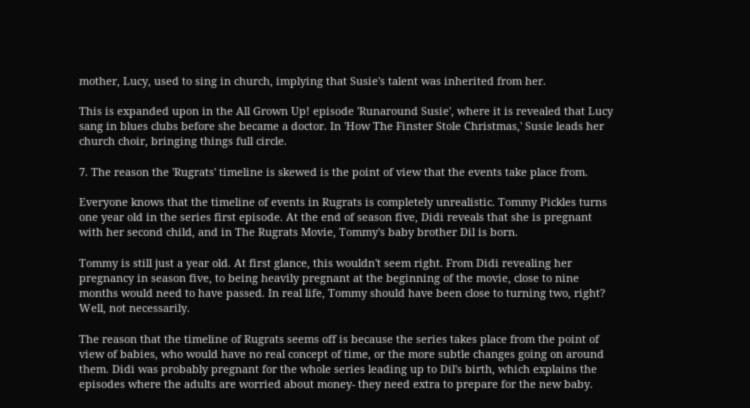mother, Lucy, used to sing in church, implying that Susie's talent was inherited from her.

This is expanded upon in the All Grown Up! episode 'Runaround Susie', where it is revealed that Lucy sang in blues clubs before she became a doctor. In 'How The Finster Stole Christmas,' Susie leads her church choir, bringing things full circle.

7. The reason the 'Rugrats' timeline is skewed is the point of view that the events take place from.

Everyone knows that the timeline of events in Rugrats is completely unrealistic. Tommy Pickles turns one year old in the series first episode. At the end of season five, Didi reveals that she is pregnant with her second child, and in The Rugrats Movie, Tommy's baby brother Dil is born.

Tommy is still just a year old. At first glance, this wouldn't seem right. From Didi revealing her pregnancy in season five, to being heavily pregnant at the beginning of the movie, close to nine months would need to have passed. In real life, Tommy should have been close to turning two, right? Well, not necessarily.

The reason that the timeline of Rugrats seems off is because the series takes place from the point of view of babies, who would have no real concept of time, or the more subtle changes going on around them. Didi was probably pregnant for the whole series leading up to Dil's birth, which explains the episodes where the adults are worried about money- they need extra to prepare for the new baby.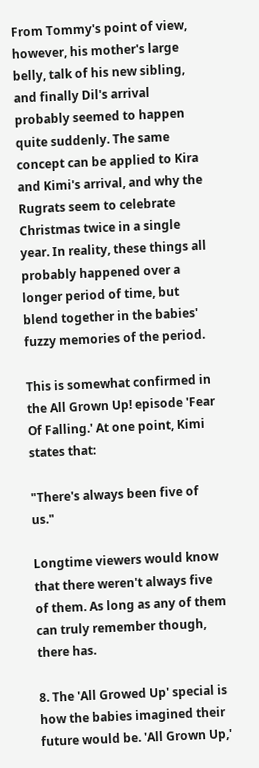From Tommy's point of view, however, his mother's large belly, talk of his new sibling, and finally Dil's arrival probably seemed to happen quite suddenly. The same concept can be applied to Kira and Kimi's arrival, and why the Rugrats seem to celebrate Christmas twice in a single year. In reality, these things all probably happened over a longer period of time, but blend together in the babies' fuzzy memories of the period.

This is somewhat confirmed in the All Grown Up! episode 'Fear Of Falling.' At one point, Kimi states that:

"There's always been five of us."

Longtime viewers would know that there weren't always five of them. As long as any of them can truly remember though, there has.

8. The 'All Growed Up' special is how the babies imagined their future would be. 'All Grown Up,'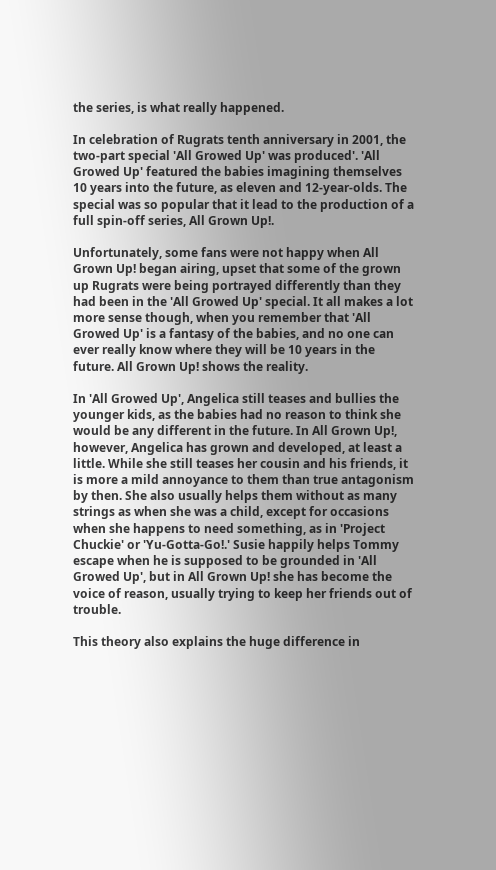the series, is what really happened.

In celebration of Rugrats tenth anniversary in 2001, the two-part special 'All Growed Up' was produced'. 'All Growed Up' featured the babies imagining themselves 10 years into the future, as eleven and 12-year-olds. The special was so popular that it lead to the production of a full spin-off series, All Grown Up!.

Unfortunately, some fans were not happy when All Grown Up! began airing, upset that some of the grown up Rugrats were being portrayed differently than they had been in the 'All Growed Up' special. It all makes a lot more sense though, when you remember that 'All Growed Up' is a fantasy of the babies, and no one can ever really know where they will be 10 years in the future. All Grown Up! shows the reality.

In 'All Growed Up', Angelica still teases and bullies the younger kids, as the babies had no reason to think she would be any different in the future. In All Grown Up!, however, Angelica has grown and developed, at least a little. While she still teases her cousin and his friends, it is more a mild annoyance to them than true antagonism by then. She also usually helps them without as many strings as when she was a child, except for occasions when she happens to need something, as in 'Project Chuckie' or 'Yu-Gotta-Go!.' Susie happily helps Tommy escape when he is supposed to be grounded in 'All Growed Up', but in All Grown Up! she has become the voice of reason, usually trying to keep her friends out of trouble.

This theory also explains the huge difference in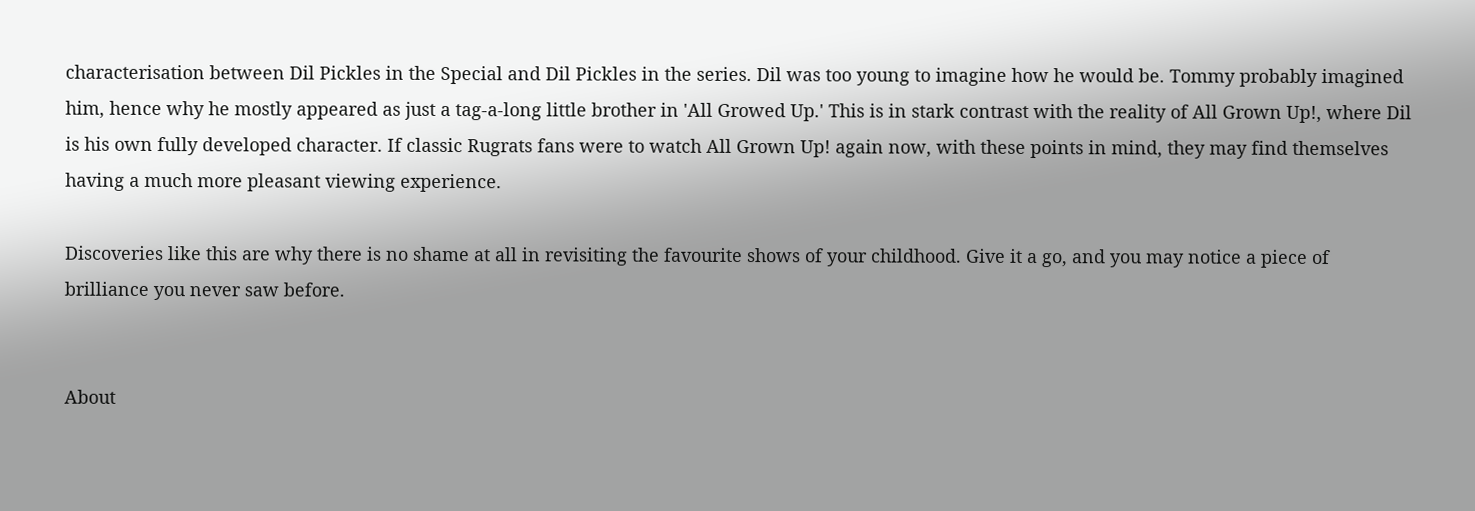characterisation between Dil Pickles in the Special and Dil Pickles in the series. Dil was too young to imagine how he would be. Tommy probably imagined him, hence why he mostly appeared as just a tag-a-long little brother in 'All Growed Up.' This is in stark contrast with the reality of All Grown Up!, where Dil is his own fully developed character. If classic Rugrats fans were to watch All Grown Up! again now, with these points in mind, they may find themselves having a much more pleasant viewing experience.

Discoveries like this are why there is no shame at all in revisiting the favourite shows of your childhood. Give it a go, and you may notice a piece of brilliance you never saw before.


About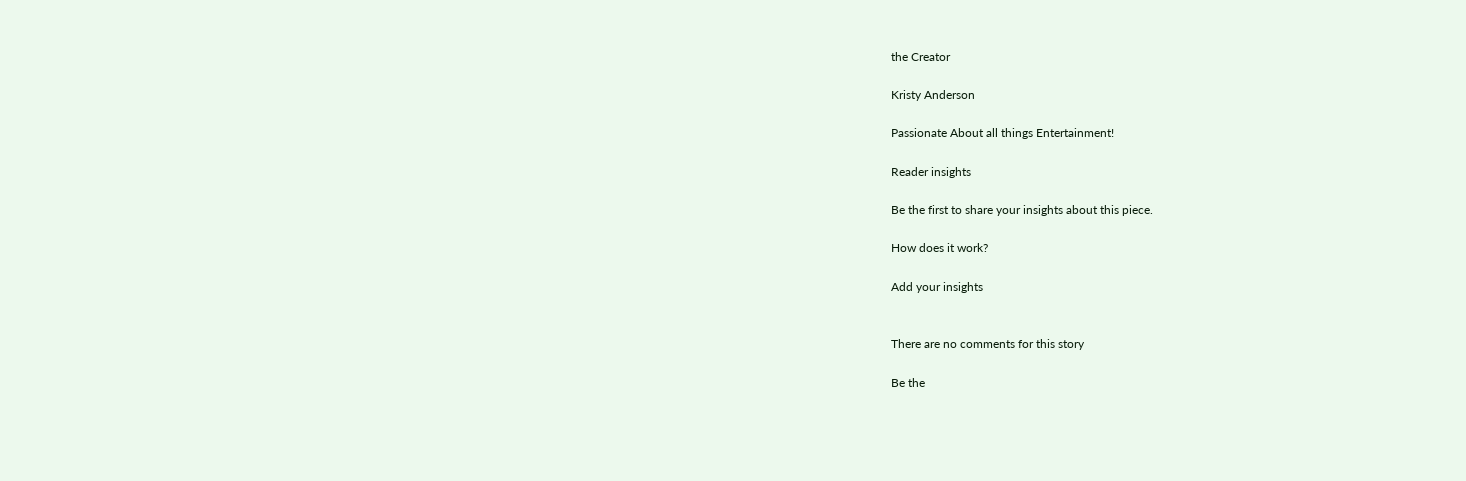the Creator

Kristy Anderson

Passionate About all things Entertainment!

Reader insights

Be the first to share your insights about this piece.

How does it work?

Add your insights


There are no comments for this story

Be the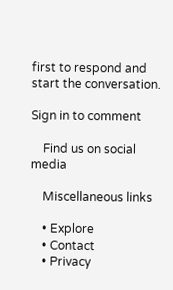first to respond and start the conversation.

Sign in to comment

    Find us on social media

    Miscellaneous links

    • Explore
    • Contact
    • Privacy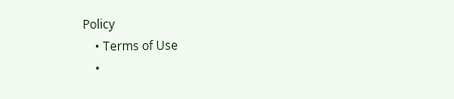Policy
    • Terms of Use
    •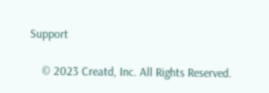Support

    © 2023 Creatd, Inc. All Rights Reserved.